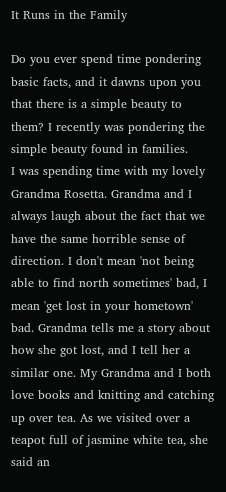It Runs in the Family

Do you ever spend time pondering basic facts, and it dawns upon you that there is a simple beauty to them? I recently was pondering the simple beauty found in families.
I was spending time with my lovely Grandma Rosetta. Grandma and I always laugh about the fact that we have the same horrible sense of direction. I don't mean 'not being able to find north sometimes' bad, I mean 'get lost in your hometown' bad. Grandma tells me a story about how she got lost, and I tell her a similar one. My Grandma and I both love books and knitting and catching up over tea. As we visited over a teapot full of jasmine white tea, she said an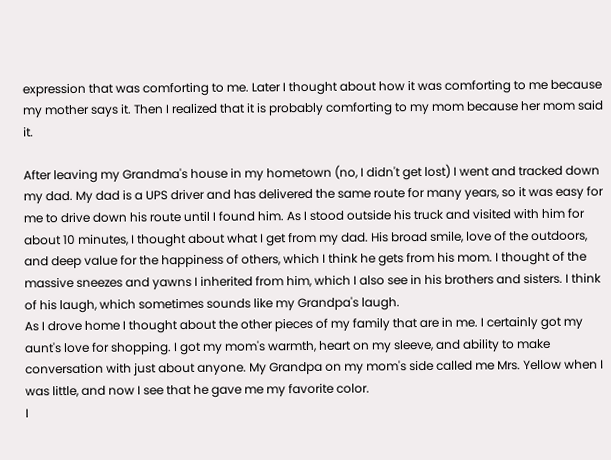expression that was comforting to me. Later I thought about how it was comforting to me because my mother says it. Then I realized that it is probably comforting to my mom because her mom said it.

After leaving my Grandma's house in my hometown (no, I didn't get lost) I went and tracked down my dad. My dad is a UPS driver and has delivered the same route for many years, so it was easy for me to drive down his route until I found him. As I stood outside his truck and visited with him for about 10 minutes, I thought about what I get from my dad. His broad smile, love of the outdoors, and deep value for the happiness of others, which I think he gets from his mom. I thought of the massive sneezes and yawns I inherited from him, which I also see in his brothers and sisters. I think of his laugh, which sometimes sounds like my Grandpa's laugh.
As I drove home I thought about the other pieces of my family that are in me. I certainly got my aunt's love for shopping. I got my mom's warmth, heart on my sleeve, and ability to make conversation with just about anyone. My Grandpa on my mom's side called me Mrs. Yellow when I was little, and now I see that he gave me my favorite color.
I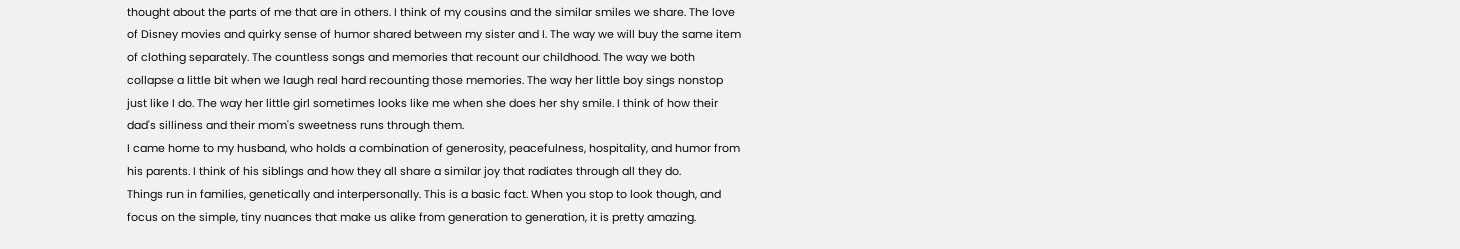thought about the parts of me that are in others. I think of my cousins and the similar smiles we share. The love of Disney movies and quirky sense of humor shared between my sister and I. The way we will buy the same item of clothing separately. The countless songs and memories that recount our childhood. The way we both collapse a little bit when we laugh real hard recounting those memories. The way her little boy sings nonstop just like I do. The way her little girl sometimes looks like me when she does her shy smile. I think of how their dad's silliness and their mom's sweetness runs through them.
I came home to my husband, who holds a combination of generosity, peacefulness, hospitality, and humor from his parents. I think of his siblings and how they all share a similar joy that radiates through all they do.
Things run in families, genetically and interpersonally. This is a basic fact. When you stop to look though, and focus on the simple, tiny nuances that make us alike from generation to generation, it is pretty amazing.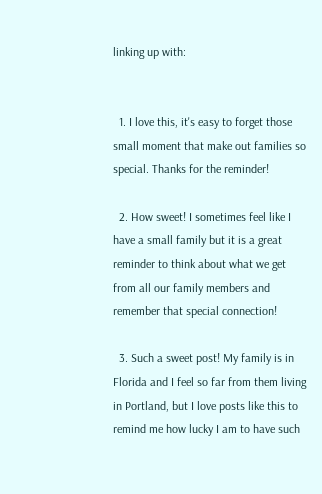linking up with:


  1. I love this, it's easy to forget those small moment that make out families so special. Thanks for the reminder!

  2. How sweet! I sometimes feel like I have a small family but it is a great reminder to think about what we get from all our family members and remember that special connection!

  3. Such a sweet post! My family is in Florida and I feel so far from them living in Portland, but I love posts like this to remind me how lucky I am to have such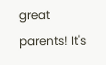great parents! It's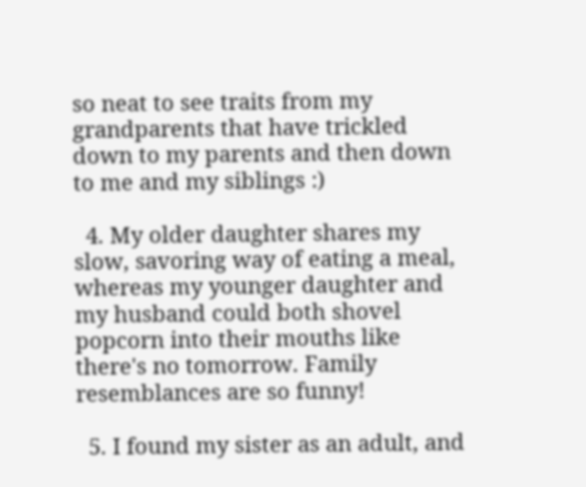so neat to see traits from my grandparents that have trickled down to my parents and then down to me and my siblings :)

  4. My older daughter shares my slow, savoring way of eating a meal, whereas my younger daughter and my husband could both shovel popcorn into their mouths like there's no tomorrow. Family resemblances are so funny!

  5. I found my sister as an adult, and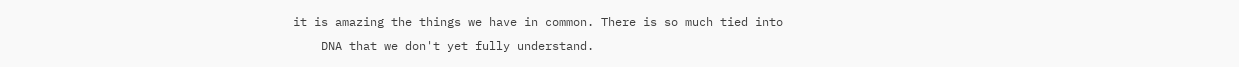it is amazing the things we have in common. There is so much tied into
    DNA that we don't yet fully understand.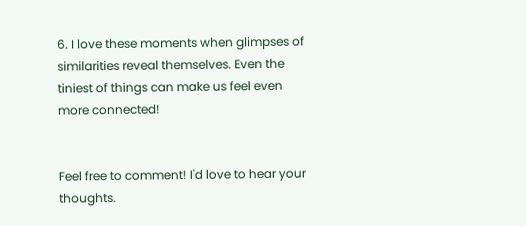6. I love these moments when glimpses of similarities reveal themselves. Even the tiniest of things can make us feel even more connected!


Feel free to comment! I'd love to hear your thoughts.